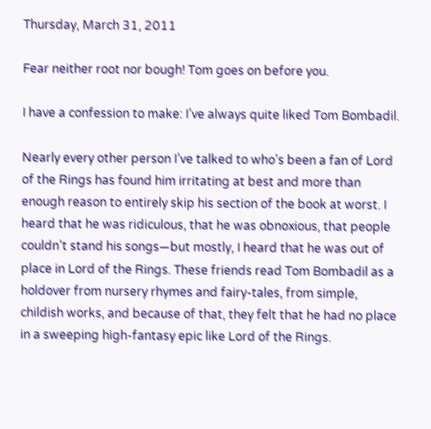Thursday, March 31, 2011

Fear neither root nor bough! Tom goes on before you.

I have a confession to make: I’ve always quite liked Tom Bombadil.

Nearly every other person I’ve talked to who’s been a fan of Lord of the Rings has found him irritating at best and more than enough reason to entirely skip his section of the book at worst. I heard that he was ridiculous, that he was obnoxious, that people couldn’t stand his songs—but mostly, I heard that he was out of place in Lord of the Rings. These friends read Tom Bombadil as a holdover from nursery rhymes and fairy-tales, from simple, childish works, and because of that, they felt that he had no place in a sweeping high-fantasy epic like Lord of the Rings.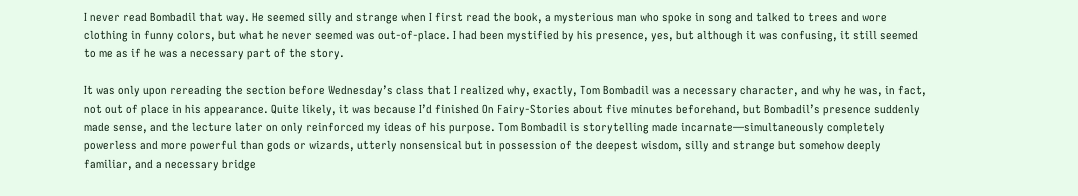I never read Bombadil that way. He seemed silly and strange when I first read the book, a mysterious man who spoke in song and talked to trees and wore clothing in funny colors, but what he never seemed was out-of-place. I had been mystified by his presence, yes, but although it was confusing, it still seemed to me as if he was a necessary part of the story.

It was only upon rereading the section before Wednesday’s class that I realized why, exactly, Tom Bombadil was a necessary character, and why he was, in fact, not out of place in his appearance. Quite likely, it was because I’d finished On Fairy-Stories about five minutes beforehand, but Bombadil’s presence suddenly made sense, and the lecture later on only reinforced my ideas of his purpose. Tom Bombadil is storytelling made incarnate—simultaneously completely powerless and more powerful than gods or wizards, utterly nonsensical but in possession of the deepest wisdom, silly and strange but somehow deeply familiar, and a necessary bridge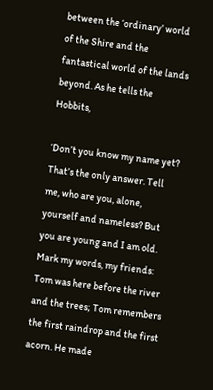between the ‘ordinary’ world of the Shire and the fantastical world of the lands beyond. As he tells the Hobbits,

‘Don’t you know my name yet? That’s the only answer. Tell me, who are you, alone, yourself and nameless? But you are young and I am old. Mark my words, my friends: Tom was here before the river and the trees; Tom remembers the first raindrop and the first acorn. He made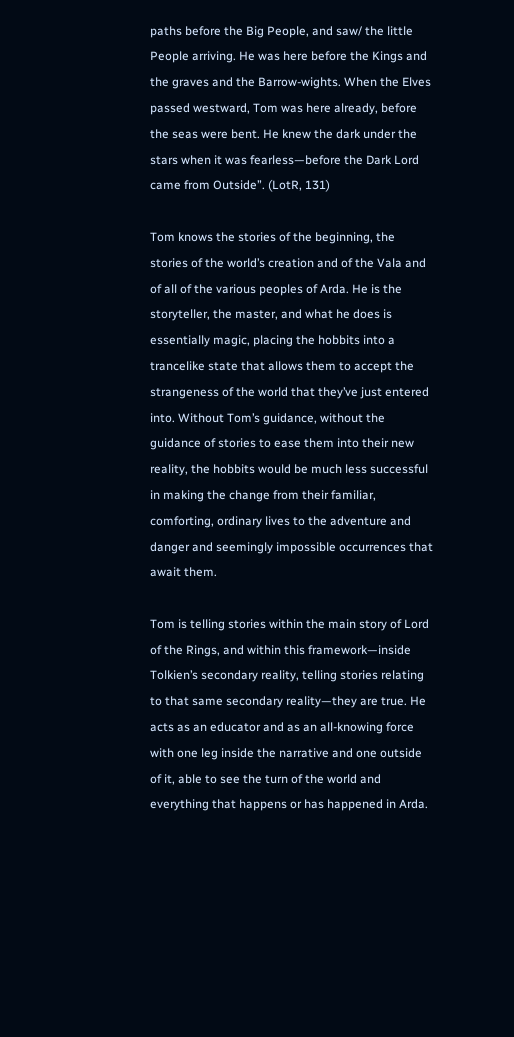paths before the Big People, and saw/ the little People arriving. He was here before the Kings and the graves and the Barrow-wights. When the Elves passed westward, Tom was here already, before the seas were bent. He knew the dark under the stars when it was fearless—before the Dark Lord came from Outside”. (LotR, 131)

Tom knows the stories of the beginning, the stories of the world’s creation and of the Vala and of all of the various peoples of Arda. He is the storyteller, the master, and what he does is essentially magic, placing the hobbits into a trancelike state that allows them to accept the strangeness of the world that they’ve just entered into. Without Tom’s guidance, without the guidance of stories to ease them into their new reality, the hobbits would be much less successful in making the change from their familiar, comforting, ordinary lives to the adventure and danger and seemingly impossible occurrences that await them.

Tom is telling stories within the main story of Lord of the Rings, and within this framework—inside Tolkien’s secondary reality, telling stories relating to that same secondary reality—they are true. He acts as an educator and as an all-knowing force with one leg inside the narrative and one outside of it, able to see the turn of the world and everything that happens or has happened in Arda.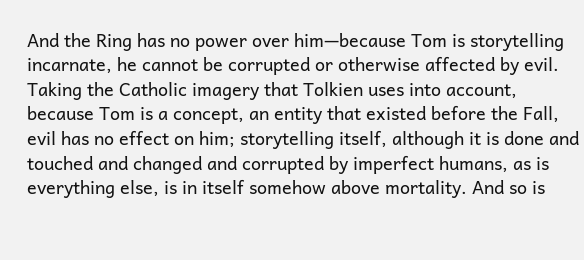And the Ring has no power over him—because Tom is storytelling incarnate, he cannot be corrupted or otherwise affected by evil. Taking the Catholic imagery that Tolkien uses into account, because Tom is a concept, an entity that existed before the Fall, evil has no effect on him; storytelling itself, although it is done and touched and changed and corrupted by imperfect humans, as is everything else, is in itself somehow above mortality. And so is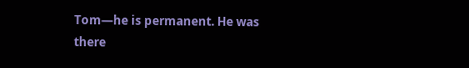Tom—he is permanent. He was there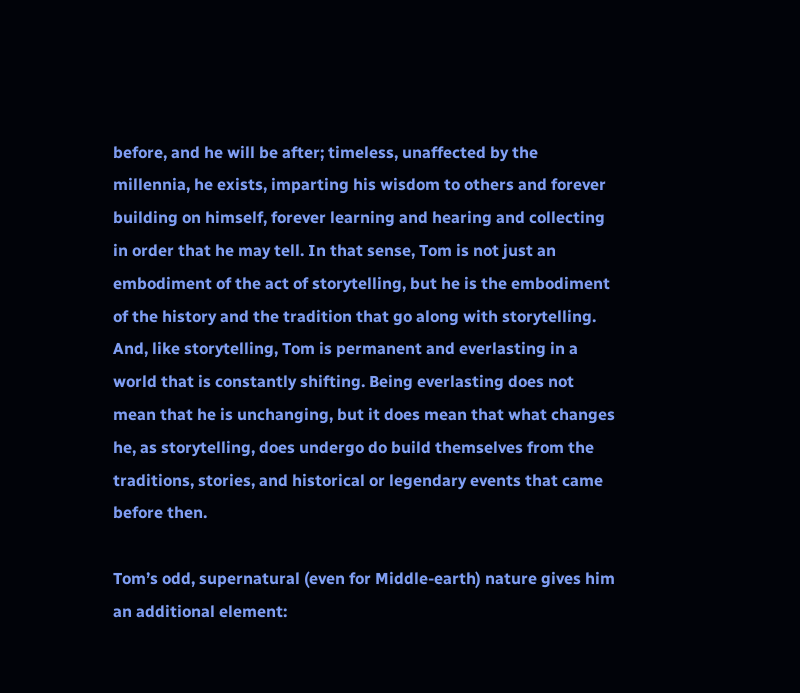before, and he will be after; timeless, unaffected by the millennia, he exists, imparting his wisdom to others and forever building on himself, forever learning and hearing and collecting in order that he may tell. In that sense, Tom is not just an embodiment of the act of storytelling, but he is the embodiment of the history and the tradition that go along with storytelling. And, like storytelling, Tom is permanent and everlasting in a world that is constantly shifting. Being everlasting does not mean that he is unchanging, but it does mean that what changes he, as storytelling, does undergo do build themselves from the traditions, stories, and historical or legendary events that came before then.

Tom’s odd, supernatural (even for Middle-earth) nature gives him an additional element: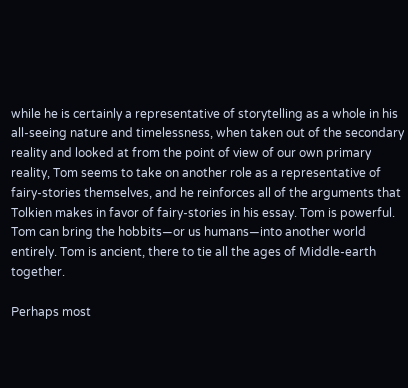while he is certainly a representative of storytelling as a whole in his all-seeing nature and timelessness, when taken out of the secondary reality and looked at from the point of view of our own primary reality, Tom seems to take on another role as a representative of fairy-stories themselves, and he reinforces all of the arguments that Tolkien makes in favor of fairy-stories in his essay. Tom is powerful. Tom can bring the hobbits—or us humans—into another world entirely. Tom is ancient, there to tie all the ages of Middle-earth together.

Perhaps most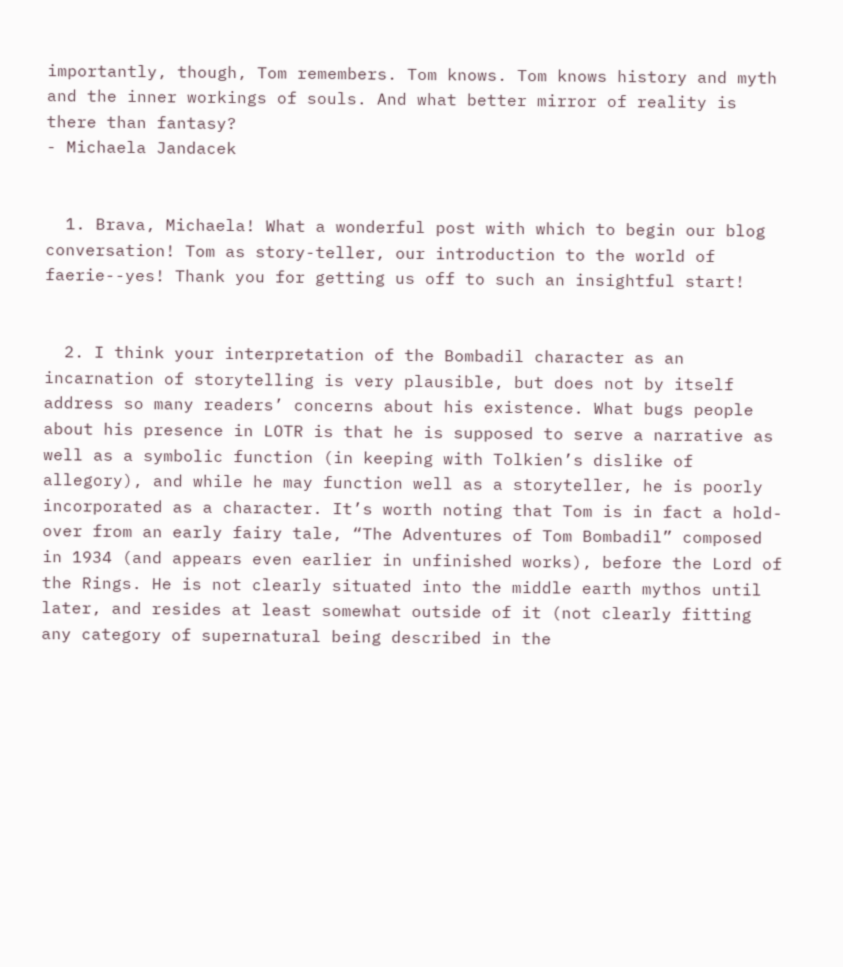importantly, though, Tom remembers. Tom knows. Tom knows history and myth and the inner workings of souls. And what better mirror of reality is there than fantasy?
- Michaela Jandacek


  1. Brava, Michaela! What a wonderful post with which to begin our blog conversation! Tom as story-teller, our introduction to the world of faerie--yes! Thank you for getting us off to such an insightful start!


  2. I think your interpretation of the Bombadil character as an incarnation of storytelling is very plausible, but does not by itself address so many readers’ concerns about his existence. What bugs people about his presence in LOTR is that he is supposed to serve a narrative as well as a symbolic function (in keeping with Tolkien’s dislike of allegory), and while he may function well as a storyteller, he is poorly incorporated as a character. It’s worth noting that Tom is in fact a hold-over from an early fairy tale, “The Adventures of Tom Bombadil” composed in 1934 (and appears even earlier in unfinished works), before the Lord of the Rings. He is not clearly situated into the middle earth mythos until later, and resides at least somewhat outside of it (not clearly fitting any category of supernatural being described in the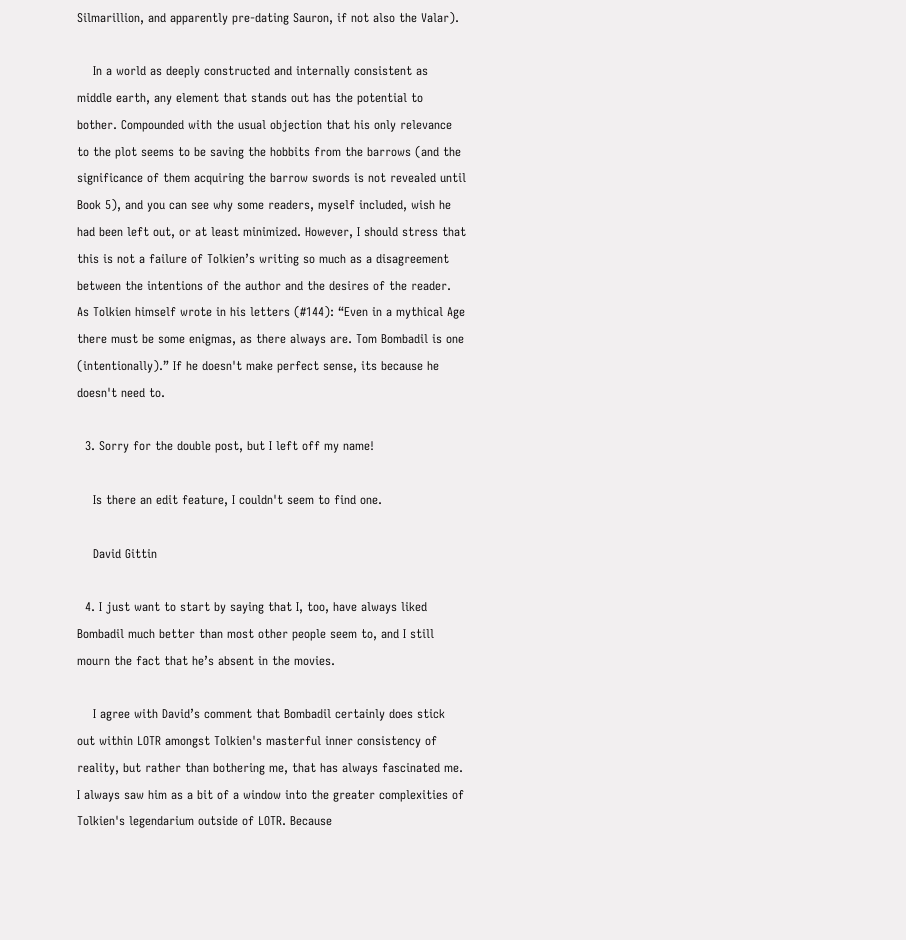Silmarillion, and apparently pre-dating Sauron, if not also the Valar).

    In a world as deeply constructed and internally consistent as middle earth, any element that stands out has the potential to bother. Compounded with the usual objection that his only relevance to the plot seems to be saving the hobbits from the barrows (and the significance of them acquiring the barrow swords is not revealed until Book 5), and you can see why some readers, myself included, wish he had been left out, or at least minimized. However, I should stress that this is not a failure of Tolkien’s writing so much as a disagreement between the intentions of the author and the desires of the reader. As Tolkien himself wrote in his letters (#144): “Even in a mythical Age there must be some enigmas, as there always are. Tom Bombadil is one (intentionally).” If he doesn't make perfect sense, its because he doesn't need to.

  3. Sorry for the double post, but I left off my name!

    Is there an edit feature, I couldn't seem to find one.

    David Gittin

  4. I just want to start by saying that I, too, have always liked Bombadil much better than most other people seem to, and I still mourn the fact that he’s absent in the movies.

    I agree with David’s comment that Bombadil certainly does stick out within LOTR amongst Tolkien's masterful inner consistency of reality, but rather than bothering me, that has always fascinated me. I always saw him as a bit of a window into the greater complexities of Tolkien's legendarium outside of LOTR. Because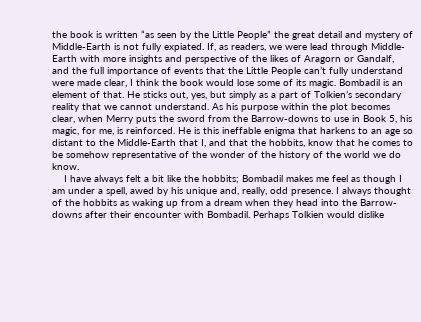the book is written “as seen by the Little People” the great detail and mystery of Middle-Earth is not fully expiated. If, as readers, we were lead through Middle-Earth with more insights and perspective of the likes of Aragorn or Gandalf, and the full importance of events that the Little People can’t fully understand were made clear, I think the book would lose some of its magic. Bombadil is an element of that. He sticks out, yes, but simply as a part of Tolkien’s secondary reality that we cannot understand. As his purpose within the plot becomes clear, when Merry puts the sword from the Barrow-downs to use in Book 5, his magic, for me, is reinforced. He is this ineffable enigma that harkens to an age so distant to the Middle-Earth that I, and that the hobbits, know that he comes to be somehow representative of the wonder of the history of the world we do know.
    I have always felt a bit like the hobbits; Bombadil makes me feel as though I am under a spell, awed by his unique and, really, odd presence. I always thought of the hobbits as waking up from a dream when they head into the Barrow-downs after their encounter with Bombadil. Perhaps Tolkien would dislike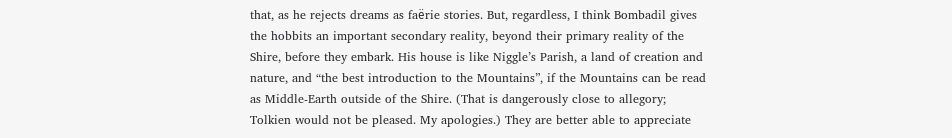that, as he rejects dreams as faёrie stories. But, regardless, I think Bombadil gives the hobbits an important secondary reality, beyond their primary reality of the Shire, before they embark. His house is like Niggle’s Parish, a land of creation and nature, and “the best introduction to the Mountains”, if the Mountains can be read as Middle-Earth outside of the Shire. (That is dangerously close to allegory; Tolkien would not be pleased. My apologies.) They are better able to appreciate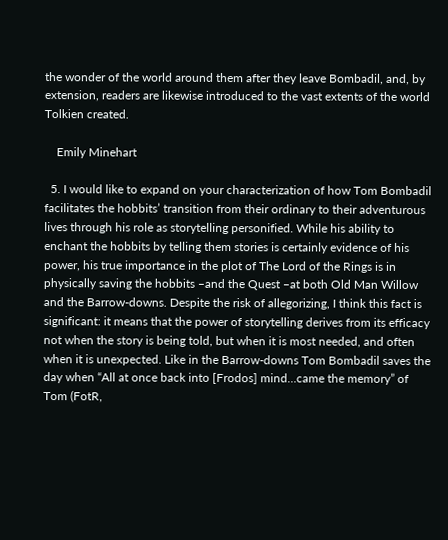the wonder of the world around them after they leave Bombadil, and, by extension, readers are likewise introduced to the vast extents of the world Tolkien created.

    Emily Minehart

  5. I would like to expand on your characterization of how Tom Bombadil facilitates the hobbits’ transition from their ordinary to their adventurous lives through his role as storytelling personified. While his ability to enchant the hobbits by telling them stories is certainly evidence of his power, his true importance in the plot of The Lord of the Rings is in physically saving the hobbits –and the Quest –at both Old Man Willow and the Barrow-downs. Despite the risk of allegorizing, I think this fact is significant: it means that the power of storytelling derives from its efficacy not when the story is being told, but when it is most needed, and often when it is unexpected. Like in the Barrow-downs Tom Bombadil saves the day when “All at once back into [Frodos] mind…came the memory” of Tom (FotR,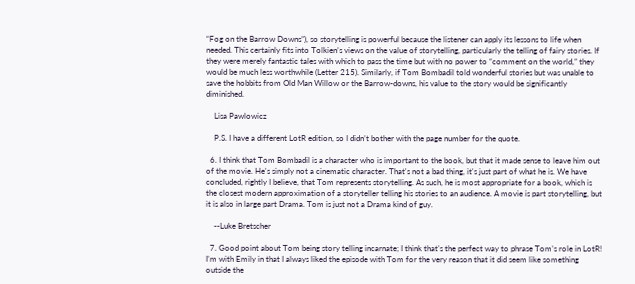“Fog on the Barrow Downs”), so storytelling is powerful because the listener can apply its lessons to life when needed. This certainly fits into Tolkien’s views on the value of storytelling, particularly the telling of fairy stories. If they were merely fantastic tales with which to pass the time but with no power to “comment on the world,” they would be much less worthwhile (Letter 215). Similarly, if Tom Bombadil told wonderful stories but was unable to save the hobbits from Old Man Willow or the Barrow-downs, his value to the story would be significantly diminished.

    Lisa Pawlowicz

    P.S. I have a different LotR edition, so I didn’t bother with the page number for the quote.

  6. I think that Tom Bombadil is a character who is important to the book, but that it made sense to leave him out of the movie. He's simply not a cinematic character. That's not a bad thing, it's just part of what he is. We have concluded, rightly I believe, that Tom represents storytelling. As such, he is most appropriate for a book, which is the closest modern approximation of a storyteller telling his stories to an audience. A movie is part storytelling, but it is also in large part Drama. Tom is just not a Drama kind of guy.

    --Luke Bretscher

  7. Good point about Tom being story telling incarnate; I think that’s the perfect way to phrase Tom’s role in LotR! I’m with Emily in that I always liked the episode with Tom for the very reason that it did seem like something outside the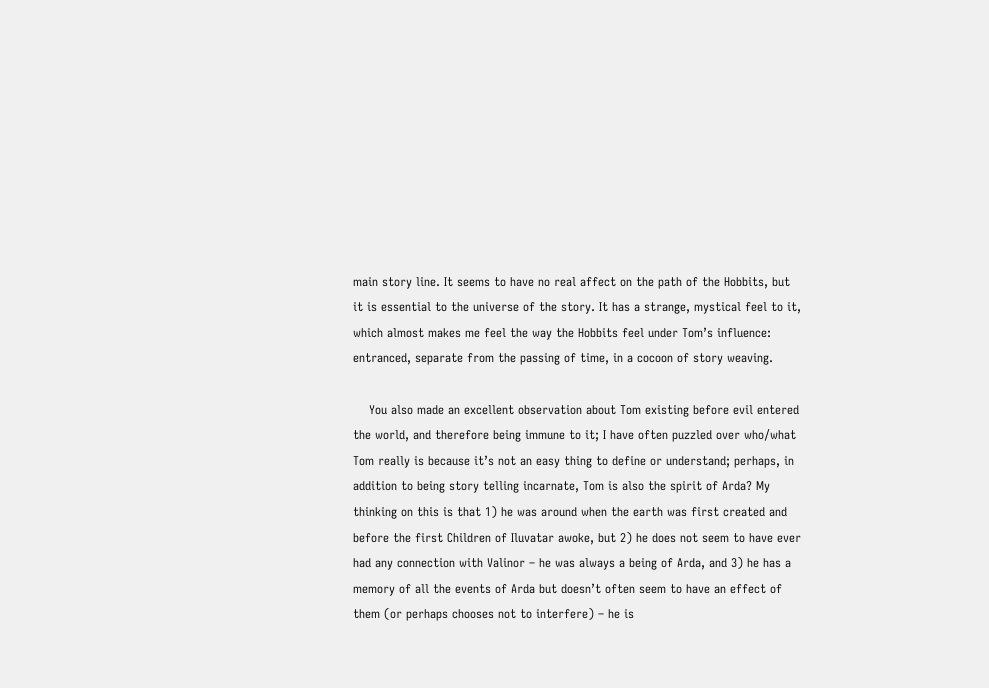main story line. It seems to have no real affect on the path of the Hobbits, but it is essential to the universe of the story. It has a strange, mystical feel to it, which almost makes me feel the way the Hobbits feel under Tom’s influence: entranced, separate from the passing of time, in a cocoon of story weaving.

    You also made an excellent observation about Tom existing before evil entered the world, and therefore being immune to it; I have often puzzled over who/what Tom really is because it’s not an easy thing to define or understand; perhaps, in addition to being story telling incarnate, Tom is also the spirit of Arda? My thinking on this is that 1) he was around when the earth was first created and before the first Children of Iluvatar awoke, but 2) he does not seem to have ever had any connection with Valinor – he was always a being of Arda, and 3) he has a memory of all the events of Arda but doesn’t often seem to have an effect of them (or perhaps chooses not to interfere) – he is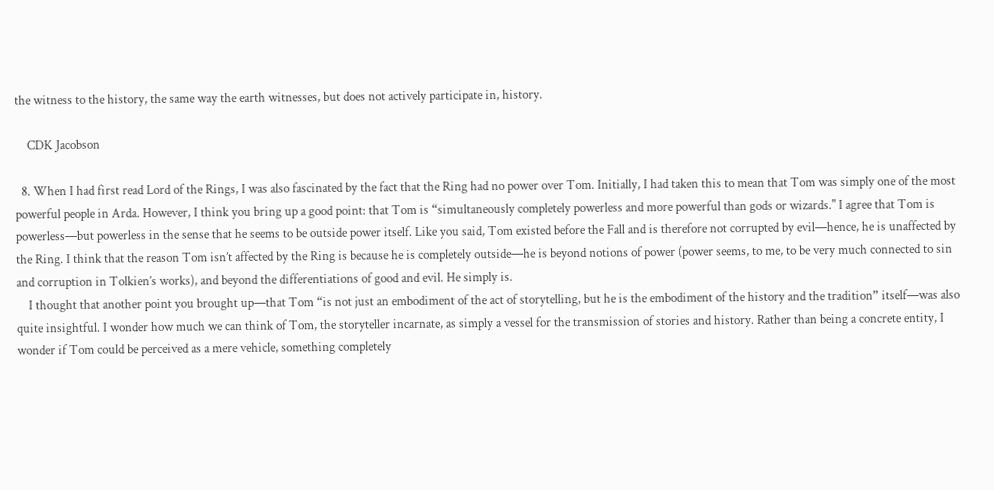the witness to the history, the same way the earth witnesses, but does not actively participate in, history.

    CDK Jacobson

  8. When I had first read Lord of the Rings, I was also fascinated by the fact that the Ring had no power over Tom. Initially, I had taken this to mean that Tom was simply one of the most powerful people in Arda. However, I think you bring up a good point: that Tom is “simultaneously completely powerless and more powerful than gods or wizards." I agree that Tom is powerless—but powerless in the sense that he seems to be outside power itself. Like you said, Tom existed before the Fall and is therefore not corrupted by evil—hence, he is unaffected by the Ring. I think that the reason Tom isn’t affected by the Ring is because he is completely outside—he is beyond notions of power (power seems, to me, to be very much connected to sin and corruption in Tolkien’s works), and beyond the differentiations of good and evil. He simply is.
    I thought that another point you brought up—that Tom “is not just an embodiment of the act of storytelling, but he is the embodiment of the history and the tradition” itself—was also quite insightful. I wonder how much we can think of Tom, the storyteller incarnate, as simply a vessel for the transmission of stories and history. Rather than being a concrete entity, I wonder if Tom could be perceived as a mere vehicle, something completely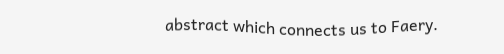abstract which connects us to Faery.